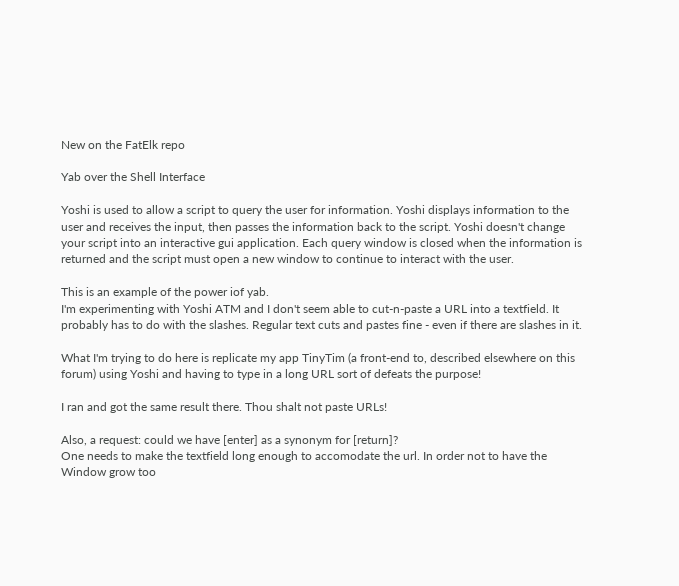New on the FatElk repo

Yab over the Shell Interface

Yoshi is used to allow a script to query the user for information. Yoshi displays information to the user and receives the input, then passes the information back to the script. Yoshi doesn't change your script into an interactive gui application. Each query window is closed when the information is returned and the script must open a new window to continue to interact with the user.

This is an example of the power iof yab.
I'm experimenting with Yoshi ATM and I don't seem able to cut-n-paste a URL into a textfield. It probably has to do with the slashes. Regular text cuts and pastes fine - even if there are slashes in it.

What I'm trying to do here is replicate my app TinyTim (a front-end to, described elsewhere on this forum) using Yoshi and having to type in a long URL sort of defeats the purpose!

I ran and got the same result there. Thou shalt not paste URLs!

Also, a request: could we have [enter] as a synonym for [return]?
One needs to make the textfield long enough to accomodate the url. In order not to have the Window grow too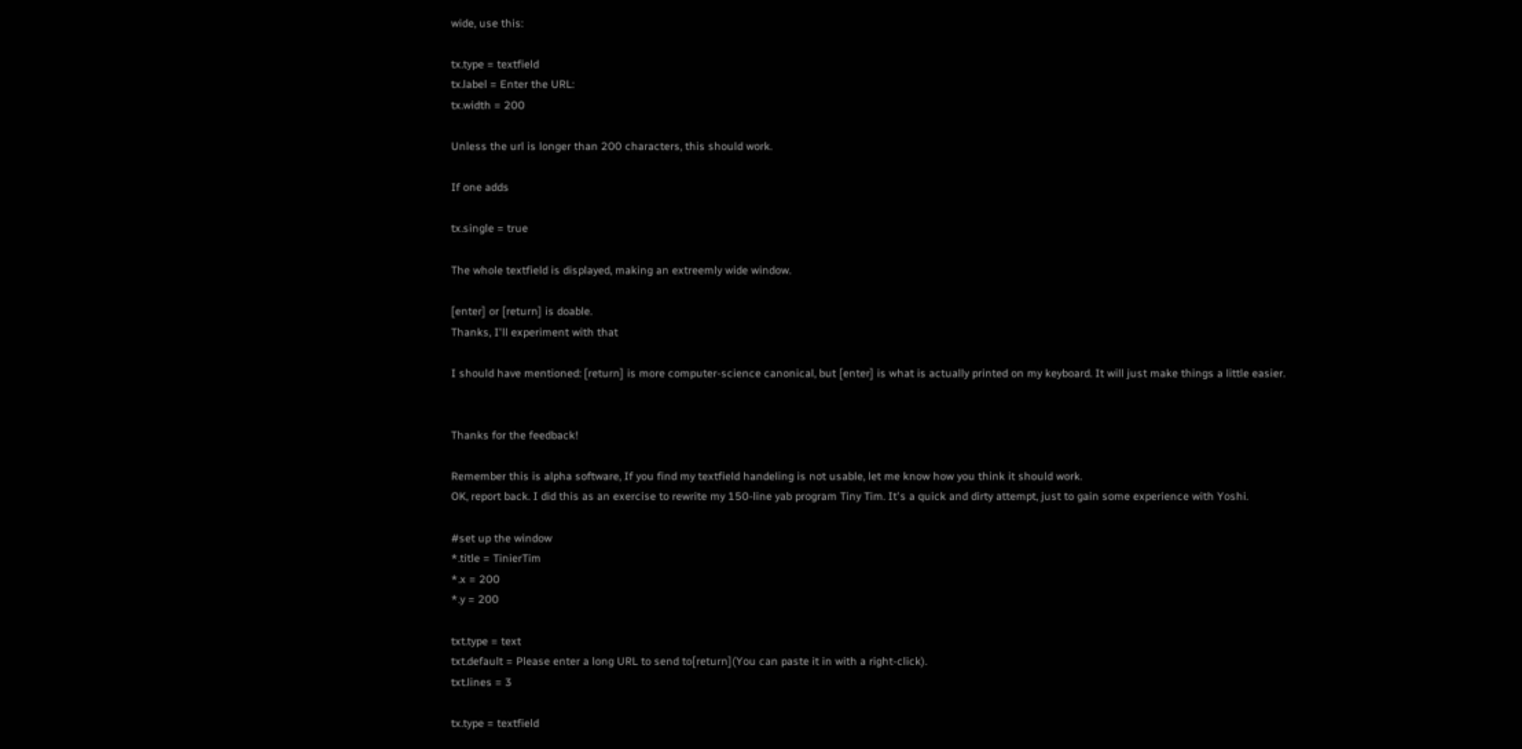wide, use this:

tx.type = textfield
tx.label = Enter the URL:
tx.width = 200

Unless the url is longer than 200 characters, this should work.

If one adds

tx.single = true

The whole textfield is displayed, making an extreemly wide window.

[enter] or [return] is doable.
Thanks, I'll experiment with that

I should have mentioned: [return] is more computer-science canonical, but [enter] is what is actually printed on my keyboard. It will just make things a little easier.


Thanks for the feedback!

Remember this is alpha software, If you find my textfield handeling is not usable, let me know how you think it should work.
OK, report back. I did this as an exercise to rewrite my 150-line yab program Tiny Tim. It's a quick and dirty attempt, just to gain some experience with Yoshi.

#set up the window
*.title = TinierTim
*.x = 200
*.y = 200

txt.type = text
txt.default = Please enter a long URL to send to[return](You can paste it in with a right-click).
txt.lines = 3

tx.type = textfield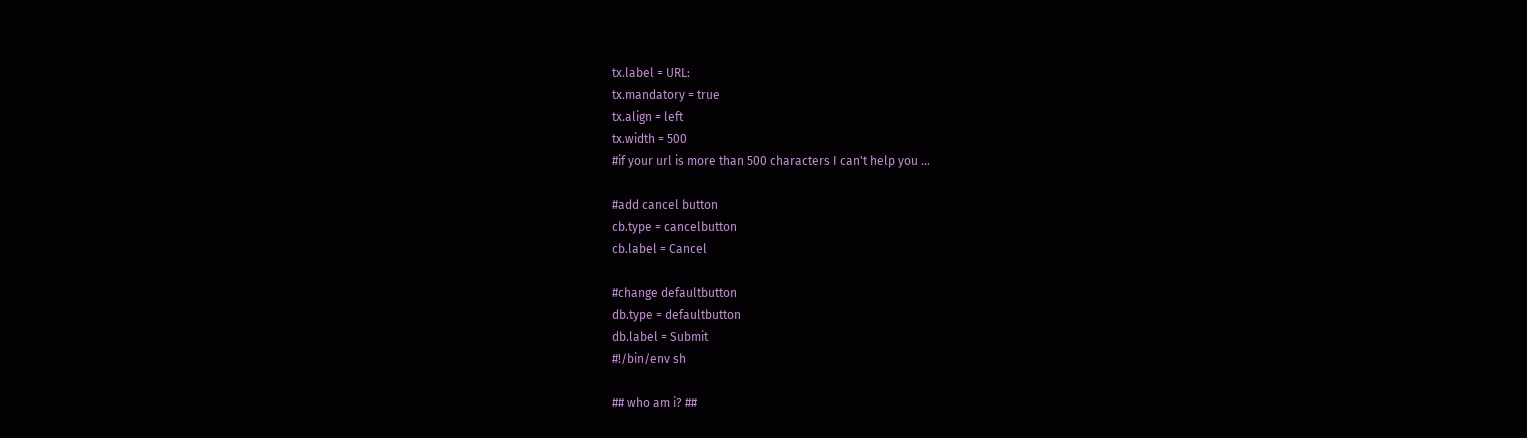tx.label = URL:
tx.mandatory = true
tx.align = left
tx.width = 500
#if your url is more than 500 characters I can't help you ...

#add cancel button
cb.type = cancelbutton
cb.label = Cancel

#change defaultbutton
db.type = defaultbutton
db.label = Submit
#!/bin/env sh

## who am i? ##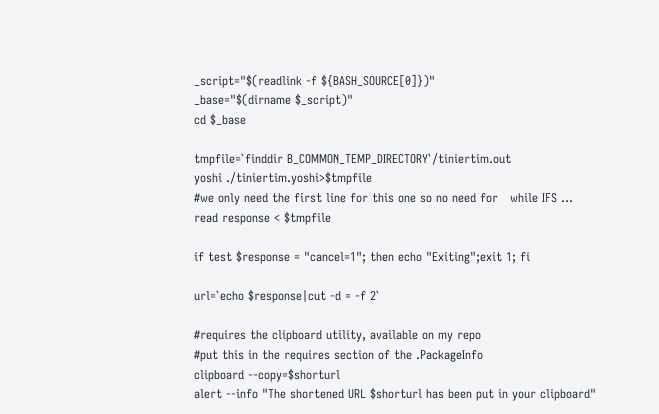_script="$(readlink -f ${BASH_SOURCE[0]})"
_base="$(dirname $_script)"
cd $_base

tmpfile=`finddir B_COMMON_TEMP_DIRECTORY`/tiniertim.out
yoshi ./tiniertim.yoshi>$tmpfile
#we only need the first line for this one so no need for   while IFS ...
read response < $tmpfile

if test $response = "cancel=1"; then echo "Exiting";exit 1; fi

url=`echo $response|cut -d = -f 2`

#requires the clipboard utility, available on my repo
#put this in the requires section of the .PackageInfo
clipboard --copy=$shorturl
alert --info "The shortened URL $shorturl has been put in your clipboard"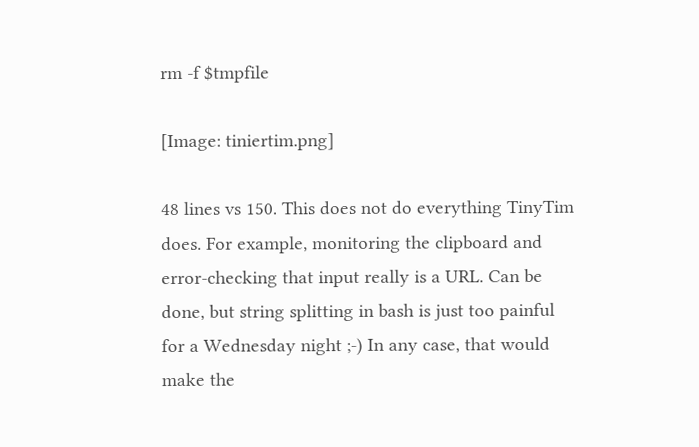rm -f $tmpfile

[Image: tiniertim.png]

48 lines vs 150. This does not do everything TinyTim does. For example, monitoring the clipboard and error-checking that input really is a URL. Can be done, but string splitting in bash is just too painful for a Wednesday night ;-) In any case, that would make the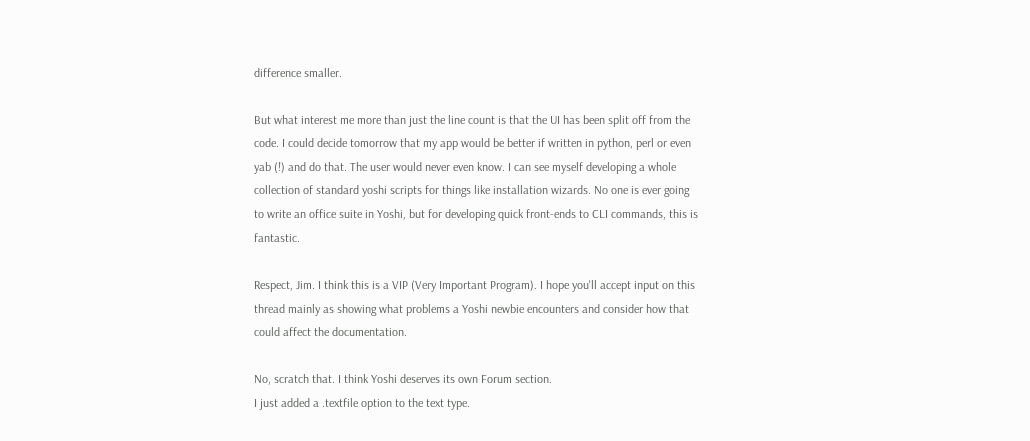difference smaller.

But what interest me more than just the line count is that the UI has been split off from the code. I could decide tomorrow that my app would be better if written in python, perl or even yab (!) and do that. The user would never even know. I can see myself developing a whole collection of standard yoshi scripts for things like installation wizards. No one is ever going to write an office suite in Yoshi, but for developing quick front-ends to CLI commands, this is fantastic.

Respect, Jim. I think this is a VIP (Very Important Program). I hope you'll accept input on this thread mainly as showing what problems a Yoshi newbie encounters and consider how that could affect the documentation.

No, scratch that. I think Yoshi deserves its own Forum section.
I just added a .textfile option to the text type.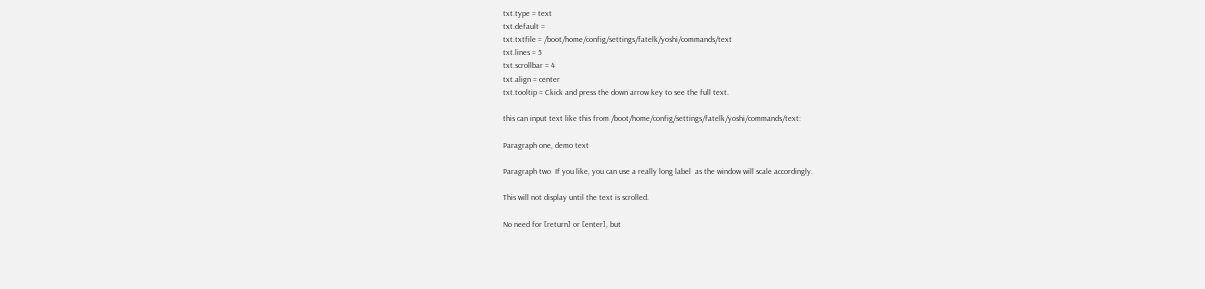txt.type = text
txt.default =
txt.txtfile = /boot/home/config/settings/fatelk/yoshi/commands/text
txt.lines = 5
txt.scrollbar = 4
txt.align = center
txt.tooltip = Ckick and press the down arrow key to see the full text.

this can input text like this from /boot/home/config/settings/fatelk/yoshi/commands/text:

Paragraph one, demo text

Paragraph two  If you like, you can use a really long label  as the window will scale accordingly.

This will not display until the text is scrolled.

No need for [return] or [enter], but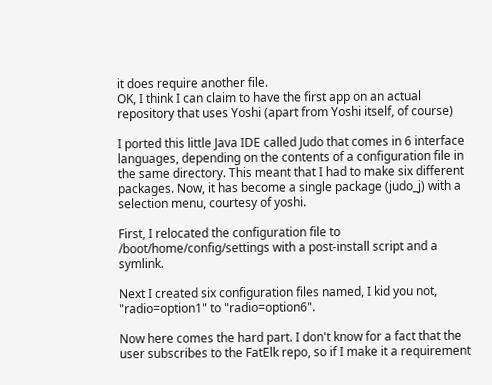it does require another file.
OK, I think I can claim to have the first app on an actual repository that uses Yoshi (apart from Yoshi itself, of course)

I ported this little Java IDE called Judo that comes in 6 interface languages, depending on the contents of a configuration file in the same directory. This meant that I had to make six different packages. Now, it has become a single package (judo_j) with a selection menu, courtesy of yoshi.

First, I relocated the configuration file to /boot/home/config/settings with a post-install script and a symlink.

Next I created six configuration files named, I kid you not, "radio=option1" to "radio=option6".

Now here comes the hard part. I don't know for a fact that the user subscribes to the FatElk repo, so if I make it a requirement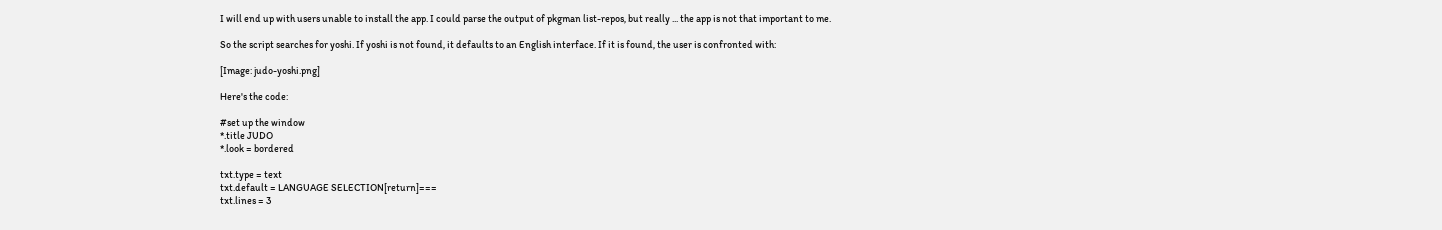I will end up with users unable to install the app. I could parse the output of pkgman list-repos, but really ... the app is not that important to me.

So the script searches for yoshi. If yoshi is not found, it defaults to an English interface. If it is found, the user is confronted with:

[Image: judo-yoshi.png]

Here's the code:

#set up the window
*.title JUDO
*.look = bordered

txt.type = text
txt.default = LANGUAGE SELECTION[return]===
txt.lines = 3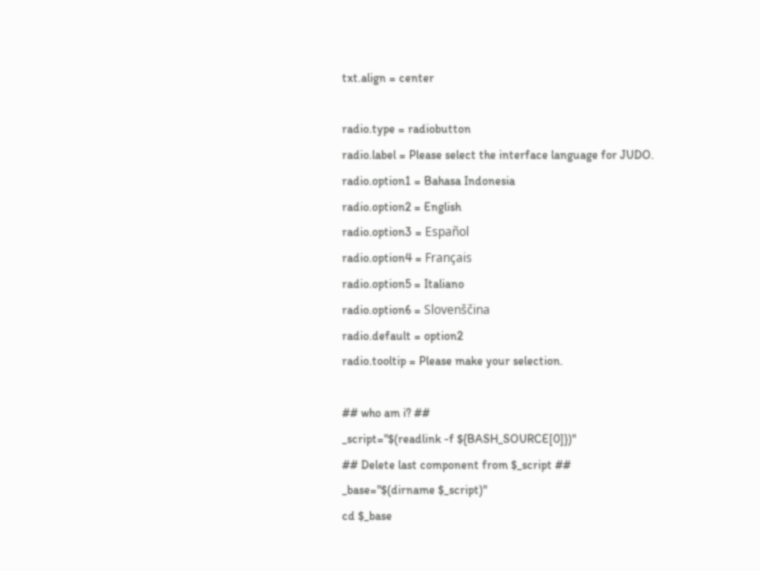txt.align = center

radio.type = radiobutton
radio.label = Please select the interface language for JUDO.
radio.option1 = Bahasa Indonesia
radio.option2 = English
radio.option3 = Español
radio.option4 = Français
radio.option5 = Italiano
radio.option6 = Slovenščina
radio.default = option2
radio.tooltip = Please make your selection.

## who am i? ##
_script="$(readlink -f ${BASH_SOURCE[0]})"
## Delete last component from $_script ##
_base="$(dirname $_script)"
cd $_base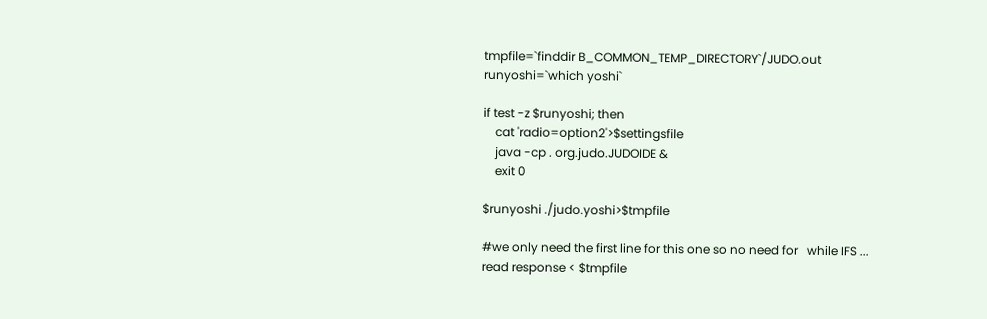tmpfile=`finddir B_COMMON_TEMP_DIRECTORY`/JUDO.out
runyoshi=`which yoshi`

if test -z $runyoshi; then
    cat 'radio=option2'>$settingsfile
    java -cp . org.judo.JUDOIDE &
    exit 0

$runyoshi ./judo.yoshi>$tmpfile

#we only need the first line for this one so no need for   while IFS ...
read response < $tmpfile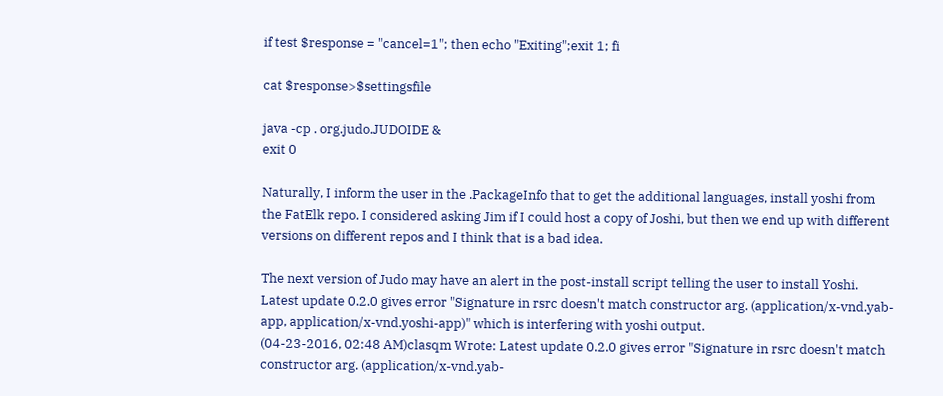if test $response = "cancel=1"; then echo "Exiting";exit 1; fi

cat $response>$settingsfile

java -cp . org.judo.JUDOIDE &
exit 0

Naturally, I inform the user in the .PackageInfo that to get the additional languages, install yoshi from the FatElk repo. I considered asking Jim if I could host a copy of Joshi, but then we end up with different versions on different repos and I think that is a bad idea.

The next version of Judo may have an alert in the post-install script telling the user to install Yoshi.
Latest update 0.2.0 gives error "Signature in rsrc doesn't match constructor arg. (application/x-vnd.yab-app, application/x-vnd.yoshi-app)" which is interfering with yoshi output.
(04-23-2016, 02:48 AM)clasqm Wrote: Latest update 0.2.0 gives error "Signature in rsrc doesn't match constructor arg. (application/x-vnd.yab-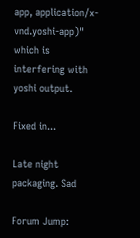app, application/x-vnd.yoshi-app)" which is interfering with yoshi output.

Fixed in...

Late night packaging. Sad

Forum Jump: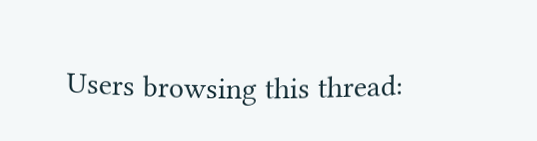Users browsing this thread: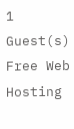1 Guest(s)
Free Web Hosting